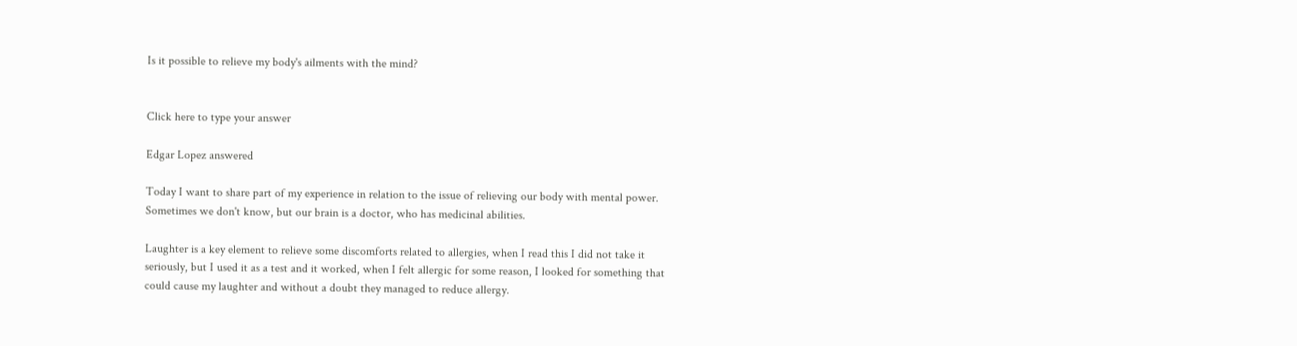Is it possible to relieve my body's ailments with the mind?


Click here to type your answer

Edgar Lopez answered

Today I want to share part of my experience in relation to the issue of relieving our body with mental power. Sometimes we don't know, but our brain is a doctor, who has medicinal abilities.

Laughter is a key element to relieve some discomforts related to allergies, when I read this I did not take it seriously, but I used it as a test and it worked, when I felt allergic for some reason, I looked for something that could cause my laughter and without a doubt they managed to reduce allergy.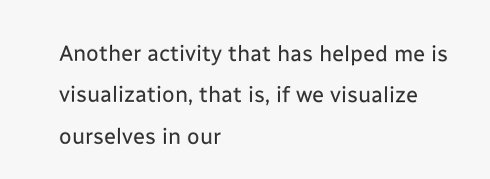Another activity that has helped me is visualization, that is, if we visualize ourselves in our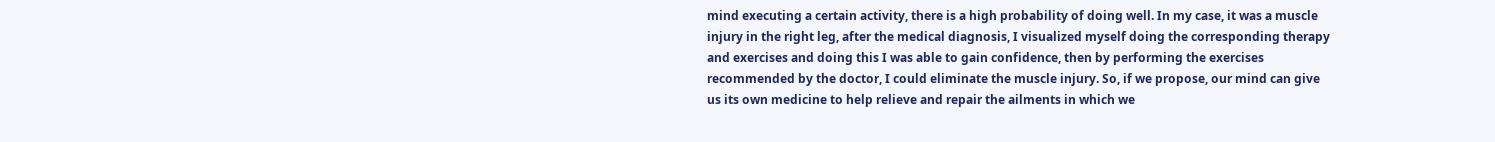mind executing a certain activity, there is a high probability of doing well. In my case, it was a muscle injury in the right leg, after the medical diagnosis, I visualized myself doing the corresponding therapy and exercises and doing this I was able to gain confidence, then by performing the exercises recommended by the doctor, I could eliminate the muscle injury. So, if we propose, our mind can give us its own medicine to help relieve and repair the ailments in which we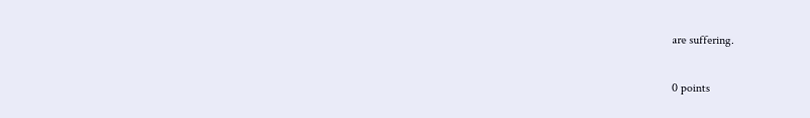are suffering.

0 points